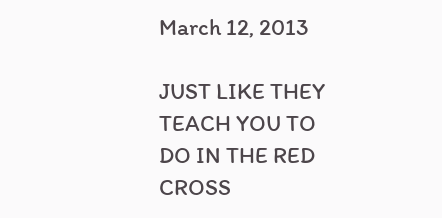March 12, 2013

JUST LIKE THEY TEACH YOU TO DO IN THE RED CROSS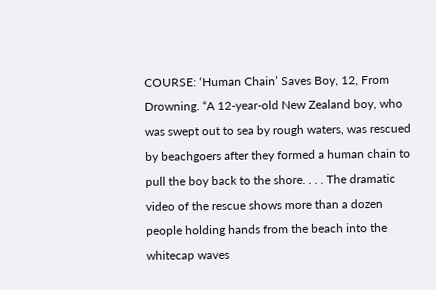COURSE: ‘Human Chain’ Saves Boy, 12, From Drowning. “A 12-year-old New Zealand boy, who was swept out to sea by rough waters, was rescued by beachgoers after they formed a human chain to pull the boy back to the shore. . . . The dramatic video of the rescue shows more than a dozen people holding hands from the beach into the whitecap waves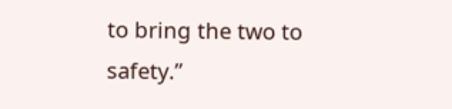to bring the two to safety.”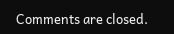Comments are closed.